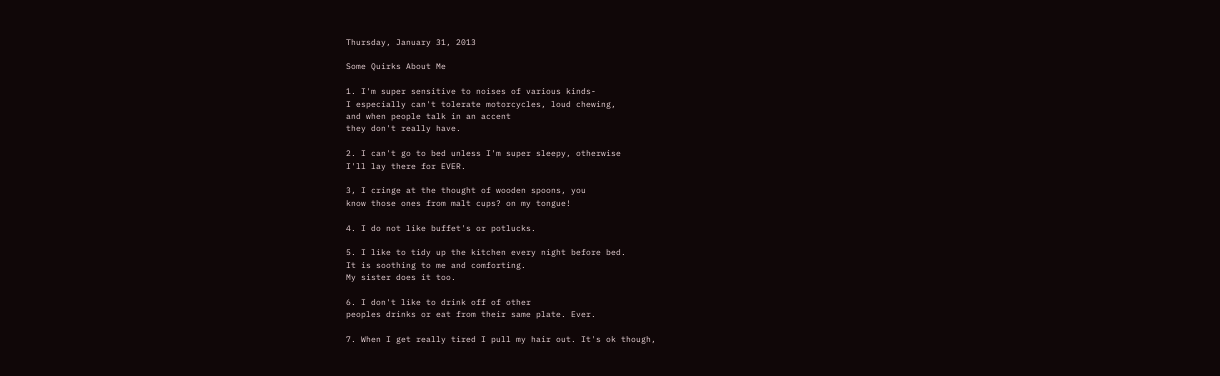Thursday, January 31, 2013

Some Quirks About Me

1. I'm super sensitive to noises of various kinds-
I especially can't tolerate motorcycles, loud chewing,
and when people talk in an accent
they don't really have.

2. I can't go to bed unless I'm super sleepy, otherwise
I'll lay there for EVER.

3, I cringe at the thought of wooden spoons, you
know those ones from malt cups? on my tongue!

4. I do not like buffet's or potlucks.

5. I like to tidy up the kitchen every night before bed.
It is soothing to me and comforting.
My sister does it too.

6. I don't like to drink off of other
peoples drinks or eat from their same plate. Ever.

7. When I get really tired I pull my hair out. It's ok though,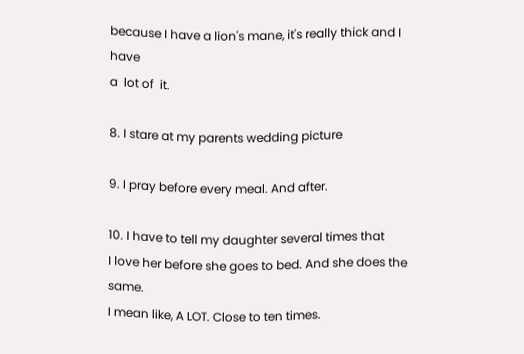because I have a lion's mane, it's really thick and I have
a  lot of  it.

8. I stare at my parents wedding picture

9. I pray before every meal. And after.

10. I have to tell my daughter several times that
I love her before she goes to bed. And she does the same.
I mean like, A LOT. Close to ten times.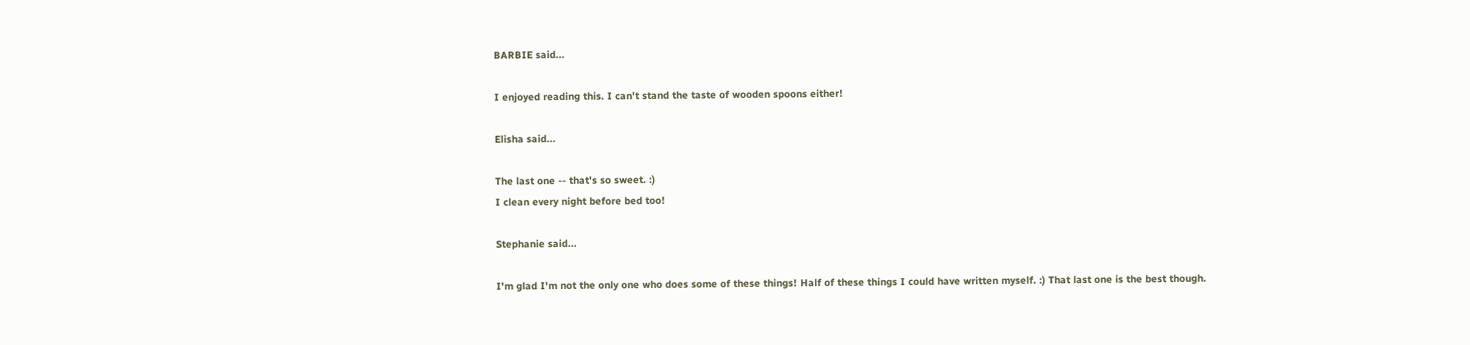BARBIE said...

I enjoyed reading this. I can't stand the taste of wooden spoons either!

Elisha said...

The last one -- that's so sweet. :)
I clean every night before bed too!

Stephanie said...

I'm glad I'm not the only one who does some of these things! Half of these things I could have written myself. :) That last one is the best though.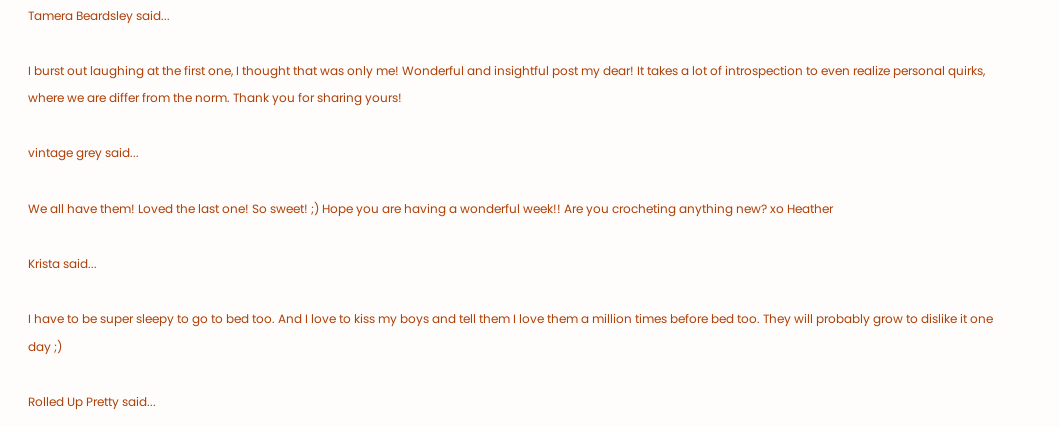Tamera Beardsley said...

I burst out laughing at the first one, I thought that was only me! Wonderful and insightful post my dear! It takes a lot of introspection to even realize personal quirks, where we are differ from the norm. Thank you for sharing yours!

vintage grey said...

We all have them! Loved the last one! So sweet! ;) Hope you are having a wonderful week!! Are you crocheting anything new? xo Heather

Krista said...

I have to be super sleepy to go to bed too. And I love to kiss my boys and tell them I love them a million times before bed too. They will probably grow to dislike it one day ;)

Rolled Up Pretty said...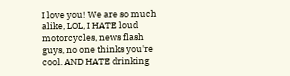I love you! We are so much alike, LOL, I HATE loud motorcycles, news flash guys, no one thinks you're cool. AND HATE drinking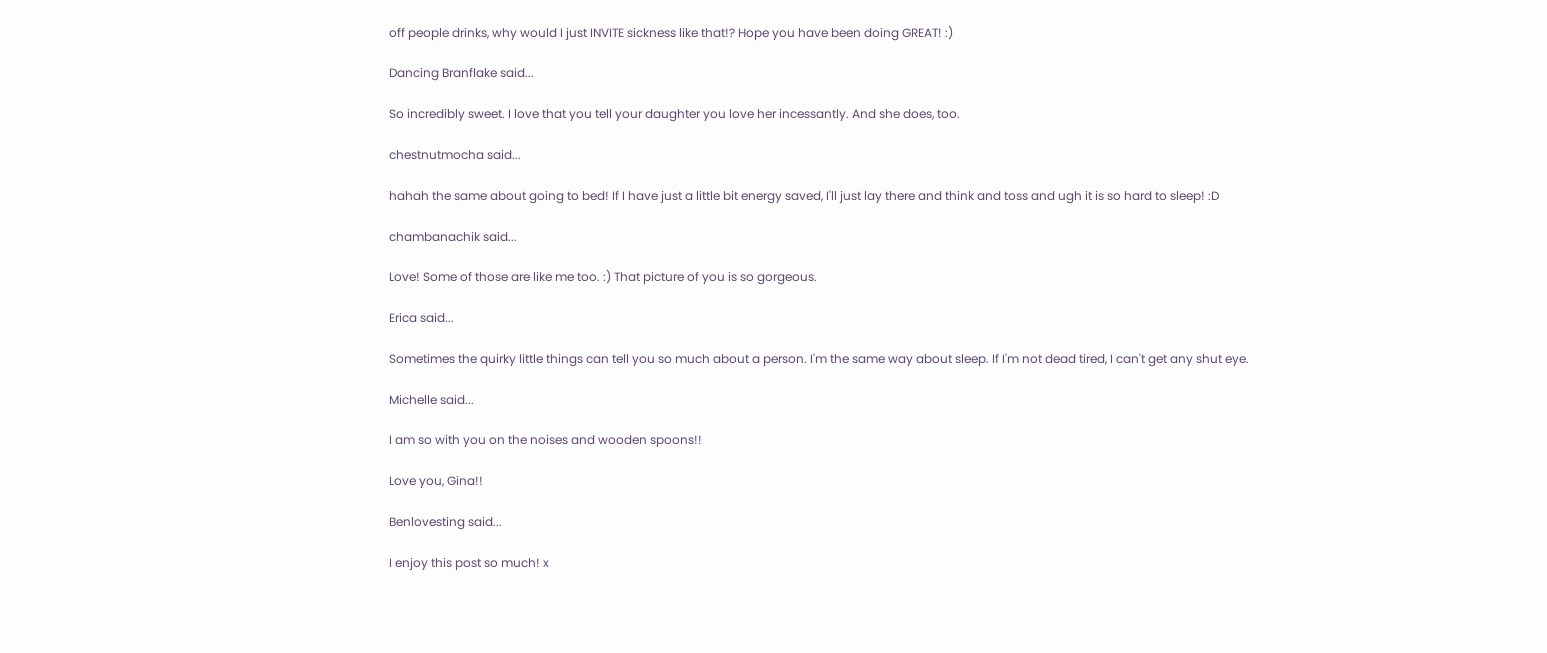off people drinks, why would I just INVITE sickness like that!? Hope you have been doing GREAT! :)

Dancing Branflake said...

So incredibly sweet. I love that you tell your daughter you love her incessantly. And she does, too.

chestnutmocha said...

hahah the same about going to bed! If I have just a little bit energy saved, I'll just lay there and think and toss and ugh it is so hard to sleep! :D

chambanachik said...

Love! Some of those are like me too. :) That picture of you is so gorgeous.

Erica said...

Sometimes the quirky little things can tell you so much about a person. I'm the same way about sleep. If I'm not dead tired, I can't get any shut eye.

Michelle said...

I am so with you on the noises and wooden spoons!!

Love you, Gina!!

Benlovesting said...

I enjoy this post so much! x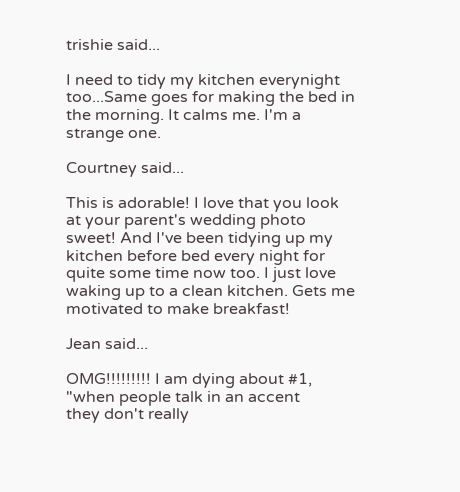trishie said...

I need to tidy my kitchen everynight too...Same goes for making the bed in the morning. It calms me. I'm a strange one.

Courtney said...

This is adorable! I love that you look at your parent's wedding photo sweet! And I've been tidying up my kitchen before bed every night for quite some time now too. I just love waking up to a clean kitchen. Gets me motivated to make breakfast!

Jean said...

OMG!!!!!!!!! I am dying about #1, "when people talk in an accent
they don't really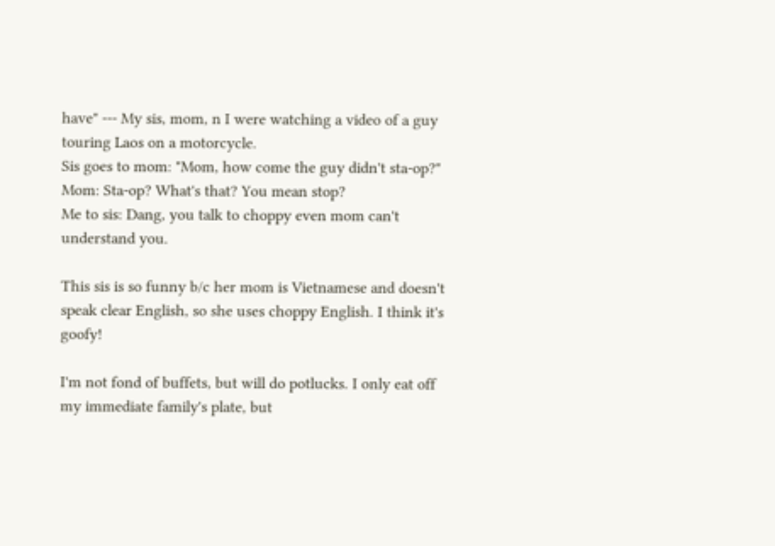have" --- My sis, mom, n I were watching a video of a guy touring Laos on a motorcycle.
Sis goes to mom: "Mom, how come the guy didn't sta-op?"
Mom: Sta-op? What's that? You mean stop?
Me to sis: Dang, you talk to choppy even mom can't understand you.

This sis is so funny b/c her mom is Vietnamese and doesn't speak clear English, so she uses choppy English. I think it's goofy!

I'm not fond of buffets, but will do potlucks. I only eat off my immediate family's plate, but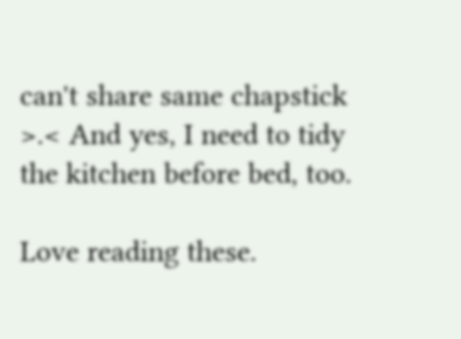can't share same chapstick >.< And yes, I need to tidy the kitchen before bed, too.

Love reading these.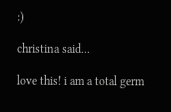:)

christina said...

love this! i am a total germ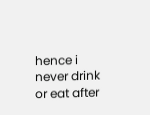hence i never drink or eat after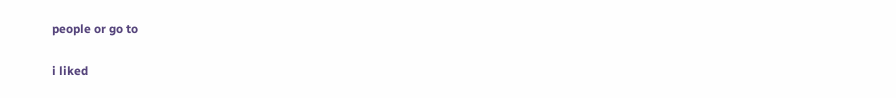people or go to

i liked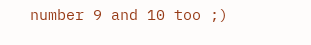number 9 and 10 too ;)